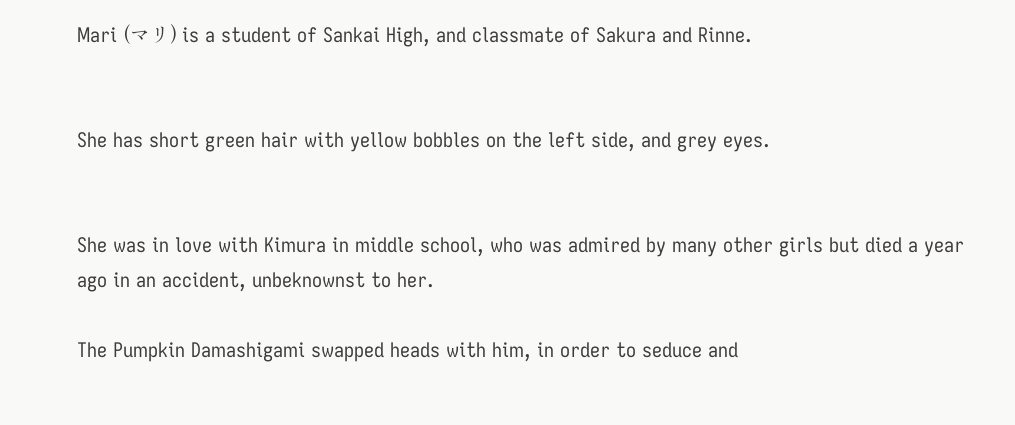Mari (マリ) is a student of Sankai High, and classmate of Sakura and Rinne.


She has short green hair with yellow bobbles on the left side, and grey eyes.


She was in love with Kimura in middle school, who was admired by many other girls but died a year ago in an accident, unbeknownst to her.

The Pumpkin Damashigami swapped heads with him, in order to seduce and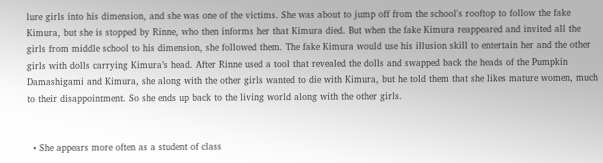lure girls into his dimension, and she was one of the victims. She was about to jump off from the school's rooftop to follow the fake Kimura, but she is stopped by Rinne, who then informs her that Kimura died. But when the fake Kimura reappeared and invited all the girls from middle school to his dimension, she followed them. The fake Kimura would use his illusion skill to entertain her and the other girls with dolls carrying Kimura’s head. After Rinne used a tool that revealed the dolls and swapped back the heads of the Pumpkin Damashigami and Kimura, she along with the other girls wanted to die with Kimura, but he told them that she likes mature women, much to their disappointment. So she ends up back to the living world along with the other girls.


  • She appears more often as a student of class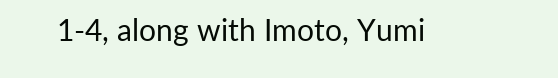1-4, along with Imoto, Yumi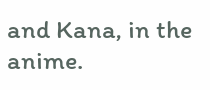and Kana, in the anime.